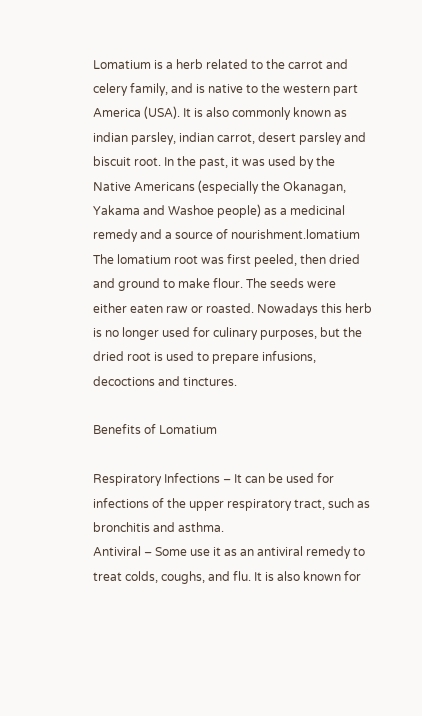Lomatium is a herb related to the carrot and celery family, and is native to the western part America (USA). It is also commonly known as indian parsley, indian carrot, desert parsley and biscuit root. In the past, it was used by the Native Americans (especially the Okanagan, Yakama and Washoe people) as a medicinal remedy and a source of nourishment.lomatium The lomatium root was first peeled, then dried and ground to make flour. The seeds were either eaten raw or roasted. Nowadays this herb is no longer used for culinary purposes, but the dried root is used to prepare infusions, decoctions and tinctures.

Benefits of Lomatium

Respiratory Infections – It can be used for infections of the upper respiratory tract, such as bronchitis and asthma.
Antiviral – Some use it as an antiviral remedy to treat colds, coughs, and flu. It is also known for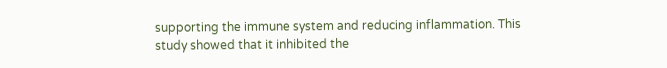supporting the immune system and reducing inflammation. This study showed that it inhibited the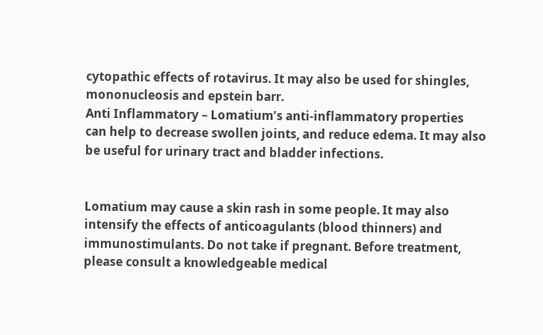cytopathic effects of rotavirus. It may also be used for shingles, mononucleosis and epstein barr.
Anti Inflammatory – Lomatium’s anti-inflammatory properties can help to decrease swollen joints, and reduce edema. It may also be useful for urinary tract and bladder infections.


Lomatium may cause a skin rash in some people. It may also intensify the effects of anticoagulants (blood thinners) and immunostimulants. Do not take if pregnant. Before treatment, please consult a knowledgeable medical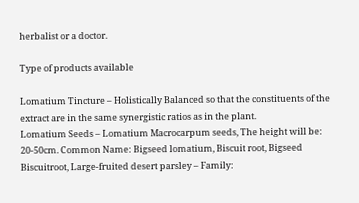herbalist or a doctor.

Type of products available

Lomatium Tincture – Holistically Balanced so that the constituents of the extract are in the same synergistic ratios as in the plant.
Lomatium Seeds – Lomatium Macrocarpum seeds, The height will be: 20-50cm. Common Name: Bigseed lomatium, Biscuit root, Bigseed Biscuitroot, Large-fruited desert parsley – Family: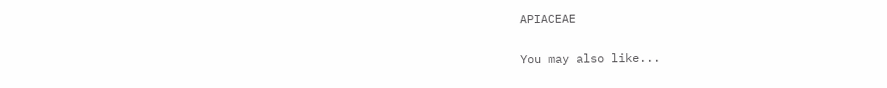APIACEAE

You may also like...